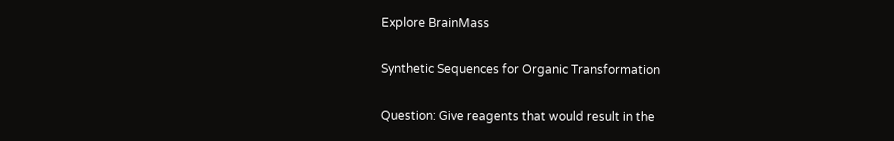Explore BrainMass

Synthetic Sequences for Organic Transformation

Question: Give reagents that would result in the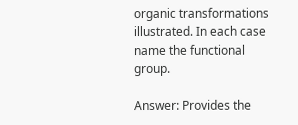organic transformations illustrated. In each case name the functional group.

Answer: Provides the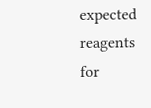expected reagents for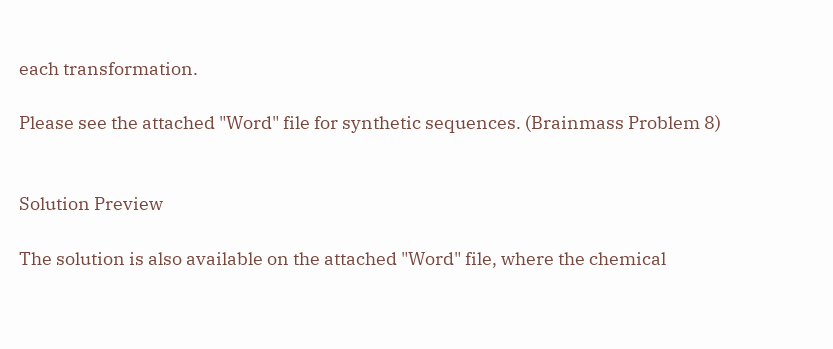each transformation.

Please see the attached "Word" file for synthetic sequences. (Brainmass Problem 8)


Solution Preview

The solution is also available on the attached "Word" file, where the chemical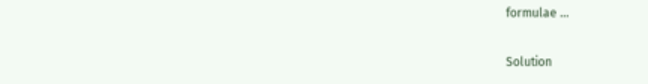formulae ...

Solution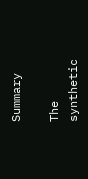Summary

The synthetic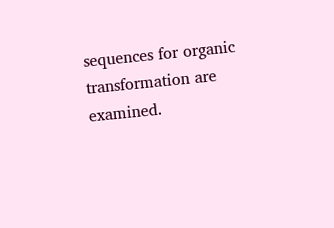sequences for organic transformation are examined.